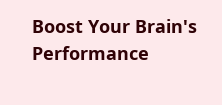Boost Your Brain's Performance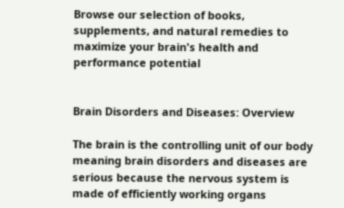Browse our selection of books, supplements, and natural remedies to maximize your brain's health and performance potential


Brain Disorders and Diseases: Overview

The brain is the controlling unit of our body meaning brain disorders and diseases are serious because the nervous system is made of efficiently working organs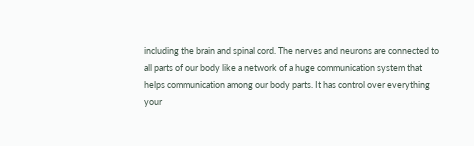including the brain and spinal cord. The nerves and neurons are connected to all parts of our body like a network of a huge communication system that helps communication among our body parts. It has control over everything your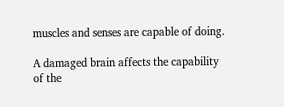muscles and senses are capable of doing.

A damaged brain affects the capability of the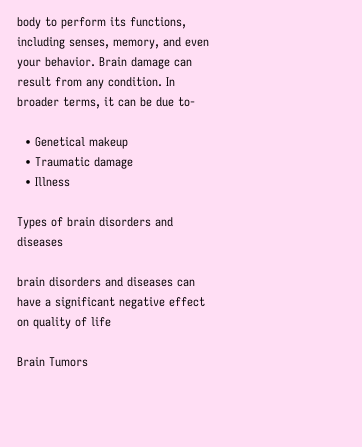body to perform its functions, including senses, memory, and even your behavior. Brain damage can result from any condition. In broader terms, it can be due to-

  • Genetical makeup
  • Traumatic damage
  • Illness

Types of brain disorders and diseases

brain disorders and diseases can have a significant negative effect on quality of life

Brain Tumors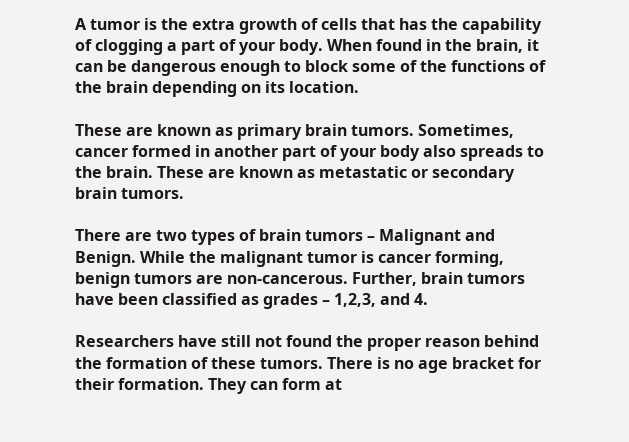A tumor is the extra growth of cells that has the capability of clogging a part of your body. When found in the brain, it can be dangerous enough to block some of the functions of the brain depending on its location.

These are known as primary brain tumors. Sometimes, cancer formed in another part of your body also spreads to the brain. These are known as metastatic or secondary brain tumors.

There are two types of brain tumors – Malignant and Benign. While the malignant tumor is cancer forming, benign tumors are non-cancerous. Further, brain tumors have been classified as grades – 1,2,3, and 4.

Researchers have still not found the proper reason behind the formation of these tumors. There is no age bracket for their formation. They can form at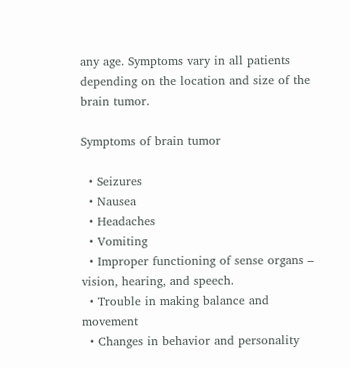any age. Symptoms vary in all patients depending on the location and size of the brain tumor.

Symptoms of brain tumor

  • Seizures
  • Nausea
  • Headaches
  • Vomiting
  • Improper functioning of sense organs – vision, hearing, and speech.
  • Trouble in making balance and movement
  • Changes in behavior and personality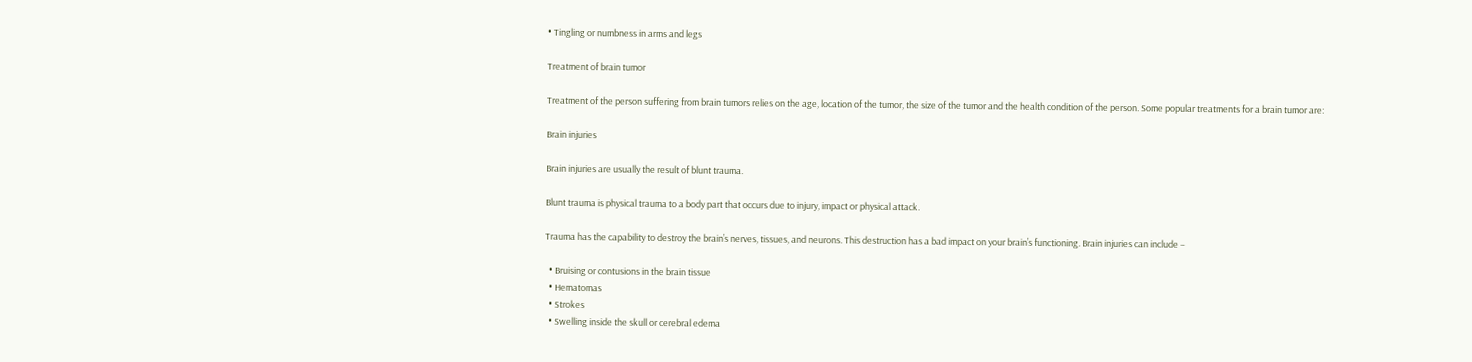• Tingling or numbness in arms and legs

Treatment of brain tumor

Treatment of the person suffering from brain tumors relies on the age, location of the tumor, the size of the tumor and the health condition of the person. Some popular treatments for a brain tumor are:

Brain injuries

Brain injuries are usually the result of blunt trauma.

Blunt trauma is physical trauma to a body part that occurs due to injury, impact or physical attack.

Trauma has the capability to destroy the brain’s nerves, tissues, and neurons. This destruction has a bad impact on your brain’s functioning. Brain injuries can include –

  • Bruising or contusions in the brain tissue
  • Hematomas
  • Strokes
  • Swelling inside the skull or cerebral edema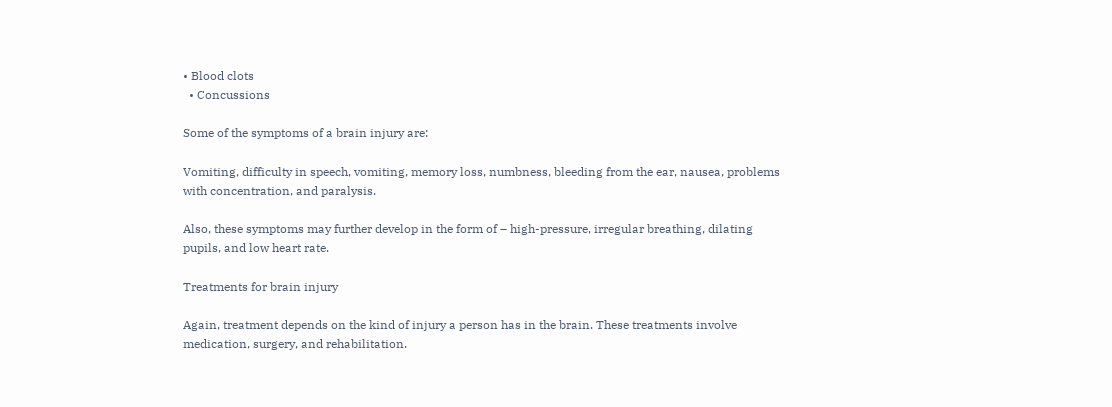• Blood clots
  • Concussions

Some of the symptoms of a brain injury are:

Vomiting, difficulty in speech, vomiting, memory loss, numbness, bleeding from the ear, nausea, problems with concentration, and paralysis.

Also, these symptoms may further develop in the form of – high-pressure, irregular breathing, dilating pupils, and low heart rate.

Treatments for brain injury

Again, treatment depends on the kind of injury a person has in the brain. These treatments involve medication, surgery, and rehabilitation.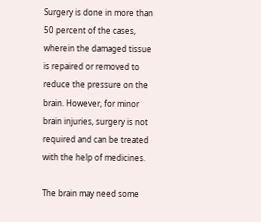Surgery is done in more than 50 percent of the cases, wherein the damaged tissue is repaired or removed to reduce the pressure on the brain. However, for minor brain injuries, surgery is not required and can be treated with the help of medicines.

The brain may need some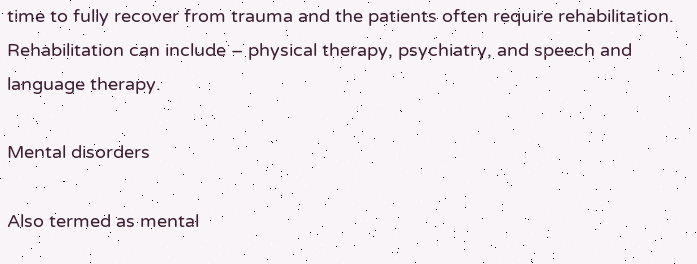time to fully recover from trauma and the patients often require rehabilitation. Rehabilitation can include – physical therapy, psychiatry, and speech and language therapy.

Mental disorders

Also termed as mental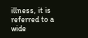illness, it is referred to a wide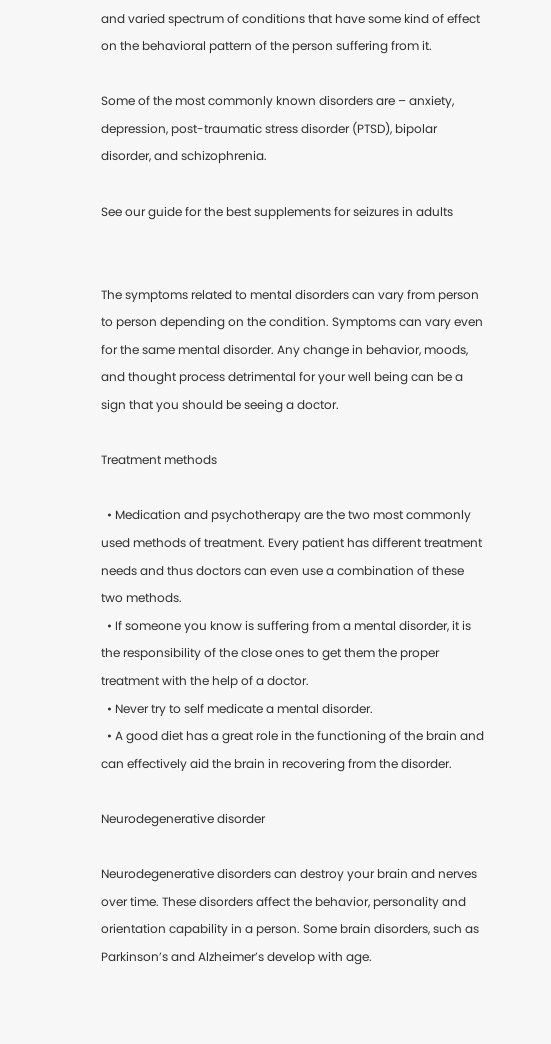and varied spectrum of conditions that have some kind of effect on the behavioral pattern of the person suffering from it.

Some of the most commonly known disorders are – anxiety, depression, post-traumatic stress disorder (PTSD), bipolar disorder, and schizophrenia.

See our guide for the best supplements for seizures in adults


The symptoms related to mental disorders can vary from person to person depending on the condition. Symptoms can vary even for the same mental disorder. Any change in behavior, moods, and thought process detrimental for your well being can be a sign that you should be seeing a doctor.

Treatment methods

  • Medication and psychotherapy are the two most commonly used methods of treatment. Every patient has different treatment needs and thus doctors can even use a combination of these two methods.
  • If someone you know is suffering from a mental disorder, it is the responsibility of the close ones to get them the proper treatment with the help of a doctor.
  • Never try to self medicate a mental disorder.
  • A good diet has a great role in the functioning of the brain and can effectively aid the brain in recovering from the disorder.

Neurodegenerative disorder

Neurodegenerative disorders can destroy your brain and nerves over time. These disorders affect the behavior, personality and orientation capability in a person. Some brain disorders, such as Parkinson’s and Alzheimer’s develop with age.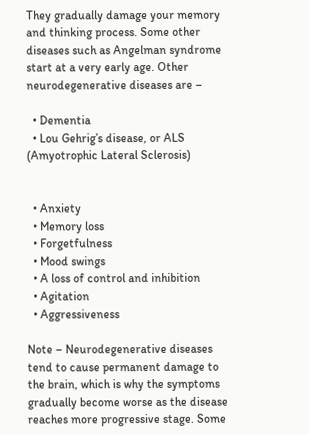They gradually damage your memory and thinking process. Some other diseases such as Angelman syndrome start at a very early age. Other neurodegenerative diseases are –

  • Dementia
  • Lou Gehrig’s disease, or ALS (Amyotrophic Lateral Sclerosis)


  • Anxiety
  • Memory loss
  • Forgetfulness
  • Mood swings
  • A loss of control and inhibition
  • Agitation
  • Aggressiveness

Note – Neurodegenerative diseases tend to cause permanent damage to the brain, which is why the symptoms gradually become worse as the disease reaches more progressive stage. Some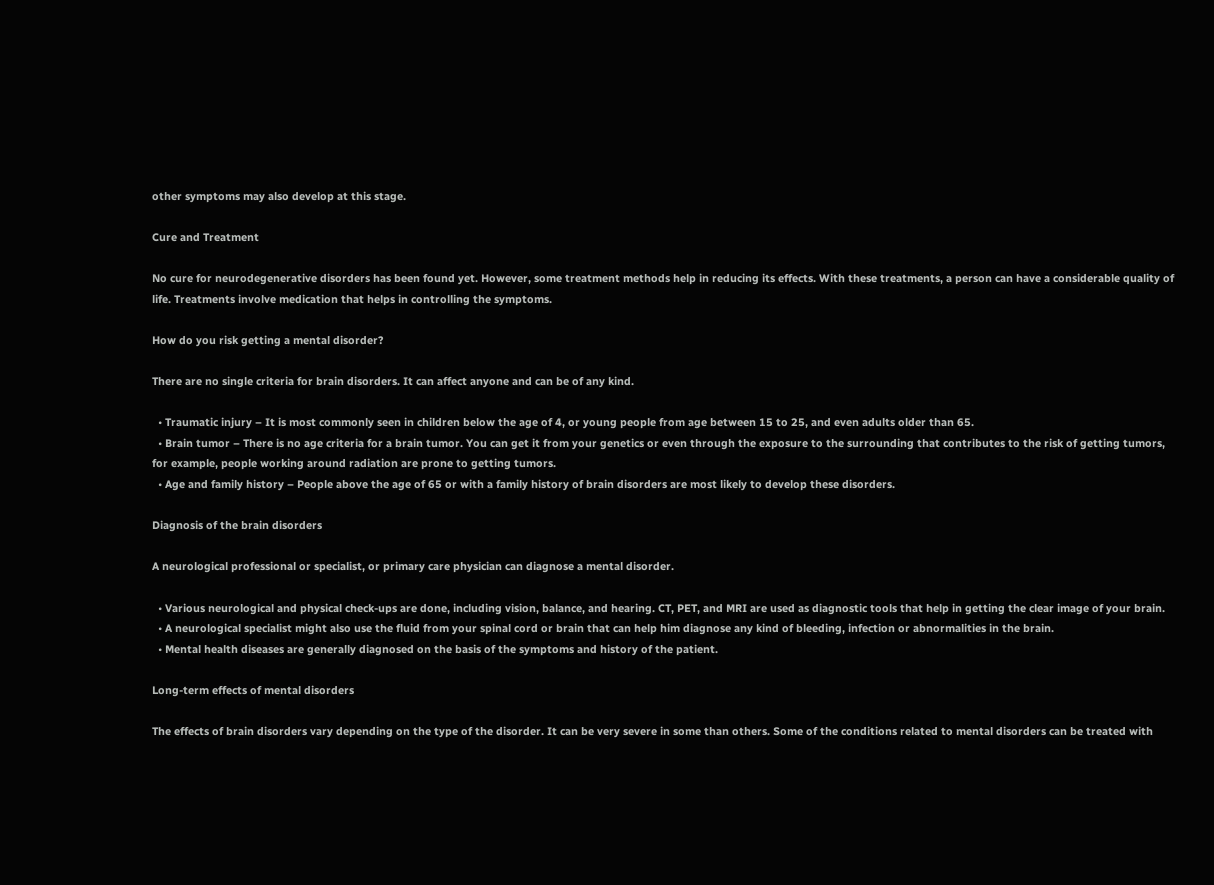other symptoms may also develop at this stage.

Cure and Treatment

No cure for neurodegenerative disorders has been found yet. However, some treatment methods help in reducing its effects. With these treatments, a person can have a considerable quality of life. Treatments involve medication that helps in controlling the symptoms.

How do you risk getting a mental disorder?

There are no single criteria for brain disorders. It can affect anyone and can be of any kind.

  • Traumatic injury – It is most commonly seen in children below the age of 4, or young people from age between 15 to 25, and even adults older than 65.
  • Brain tumor – There is no age criteria for a brain tumor. You can get it from your genetics or even through the exposure to the surrounding that contributes to the risk of getting tumors, for example, people working around radiation are prone to getting tumors.
  • Age and family history – People above the age of 65 or with a family history of brain disorders are most likely to develop these disorders.

Diagnosis of the brain disorders

A neurological professional or specialist, or primary care physician can diagnose a mental disorder.

  • Various neurological and physical check-ups are done, including vision, balance, and hearing. CT, PET, and MRI are used as diagnostic tools that help in getting the clear image of your brain.
  • A neurological specialist might also use the fluid from your spinal cord or brain that can help him diagnose any kind of bleeding, infection or abnormalities in the brain.
  • Mental health diseases are generally diagnosed on the basis of the symptoms and history of the patient.

Long-term effects of mental disorders

The effects of brain disorders vary depending on the type of the disorder. It can be very severe in some than others. Some of the conditions related to mental disorders can be treated with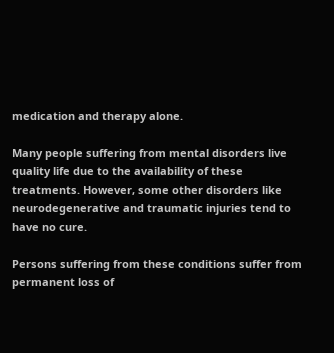medication and therapy alone.

Many people suffering from mental disorders live quality life due to the availability of these treatments. However, some other disorders like neurodegenerative and traumatic injuries tend to have no cure.

Persons suffering from these conditions suffer from permanent loss of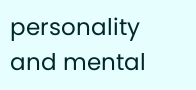personality and mental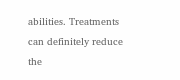abilities. Treatments can definitely reduce the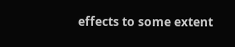effects to some extent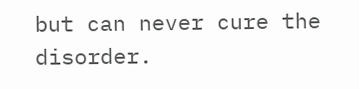but can never cure the disorder.